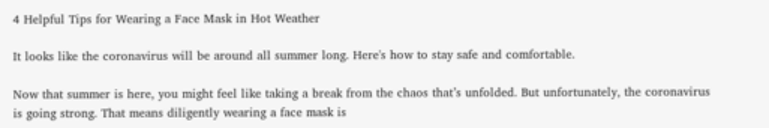4 Helpful Tips for Wearing a Face Mask in Hot Weather

It looks like the coronavirus will be around all summer long. Here's how to stay safe and comfortable.

Now that summer is here, you might feel like taking a break from the chaos that’s unfolded. But unfortunately, the coronavirus is going strong. That means diligently wearing a face mask is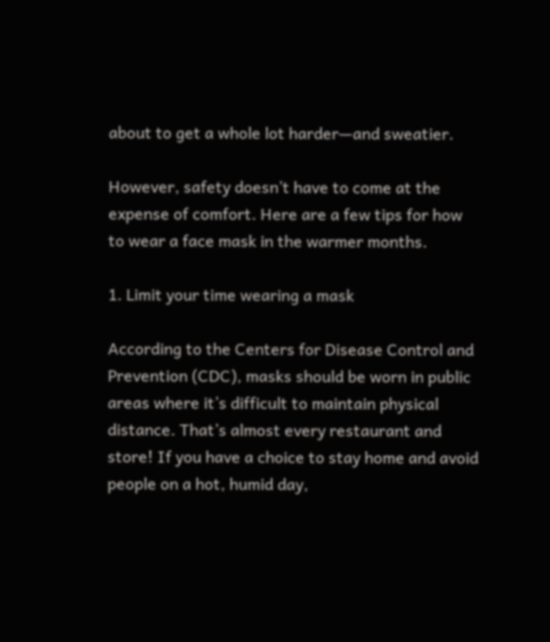about to get a whole lot harder—and sweatier.

However, safety doesn’t have to come at the expense of comfort. Here are a few tips for how to wear a face mask in the warmer months.

1. Limit your time wearing a mask

According to the Centers for Disease Control and Prevention (CDC), masks should be worn in public areas where it’s difficult to maintain physical distance. That’s almost every restaurant and store! If you have a choice to stay home and avoid people on a hot, humid day,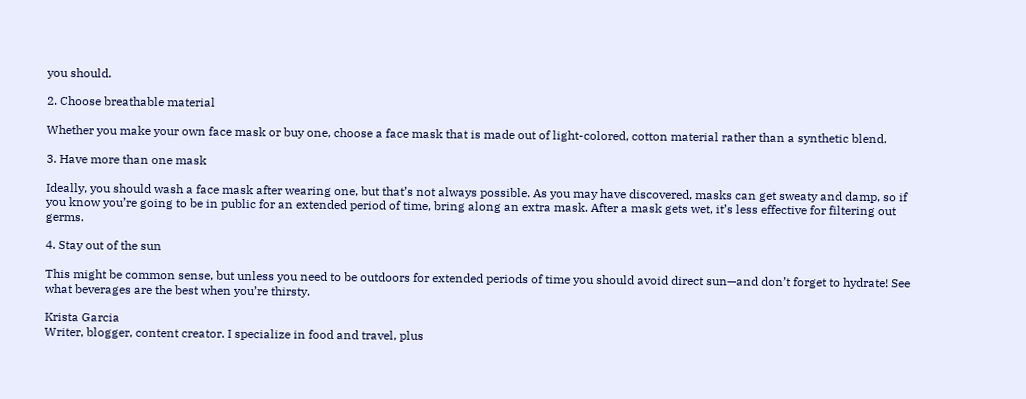you should.

2. Choose breathable material

Whether you make your own face mask or buy one, choose a face mask that is made out of light-colored, cotton material rather than a synthetic blend.

3. Have more than one mask

Ideally, you should wash a face mask after wearing one, but that’s not always possible. As you may have discovered, masks can get sweaty and damp, so if you know you’re going to be in public for an extended period of time, bring along an extra mask. After a mask gets wet, it’s less effective for filtering out germs.

4. Stay out of the sun

This might be common sense, but unless you need to be outdoors for extended periods of time you should avoid direct sun—and don’t forget to hydrate! See what beverages are the best when you’re thirsty.

Krista Garcia
Writer, blogger, content creator. I specialize in food and travel, plus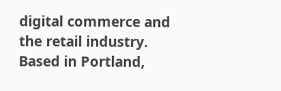digital commerce and the retail industry. Based in Portland,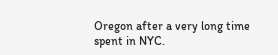Oregon after a very long time spent in NYC.